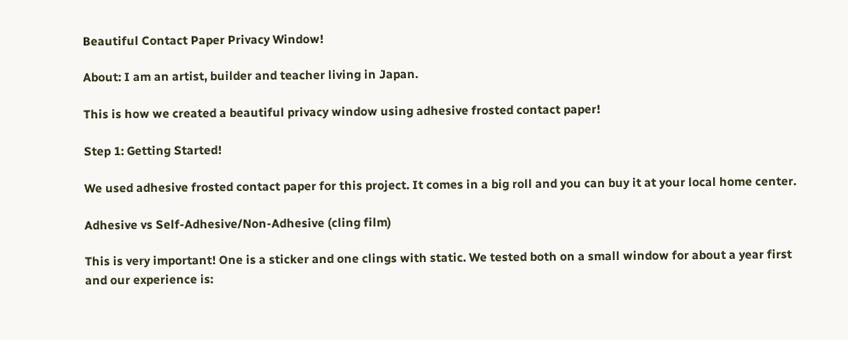Beautiful Contact Paper Privacy Window!

About: I am an artist, builder and teacher living in Japan.

This is how we created a beautiful privacy window using adhesive frosted contact paper!

Step 1: Getting Started!

We used adhesive frosted contact paper for this project. It comes in a big roll and you can buy it at your local home center.

Adhesive vs Self-Adhesive/Non-Adhesive (cling film)

This is very important! One is a sticker and one clings with static. We tested both on a small window for about a year first and our experience is: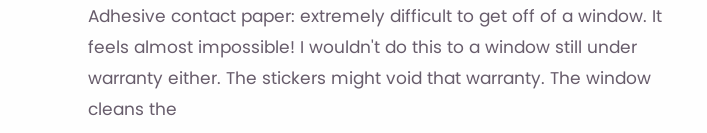Adhesive contact paper: extremely difficult to get off of a window. It feels almost impossible! I wouldn't do this to a window still under warranty either. The stickers might void that warranty. The window cleans the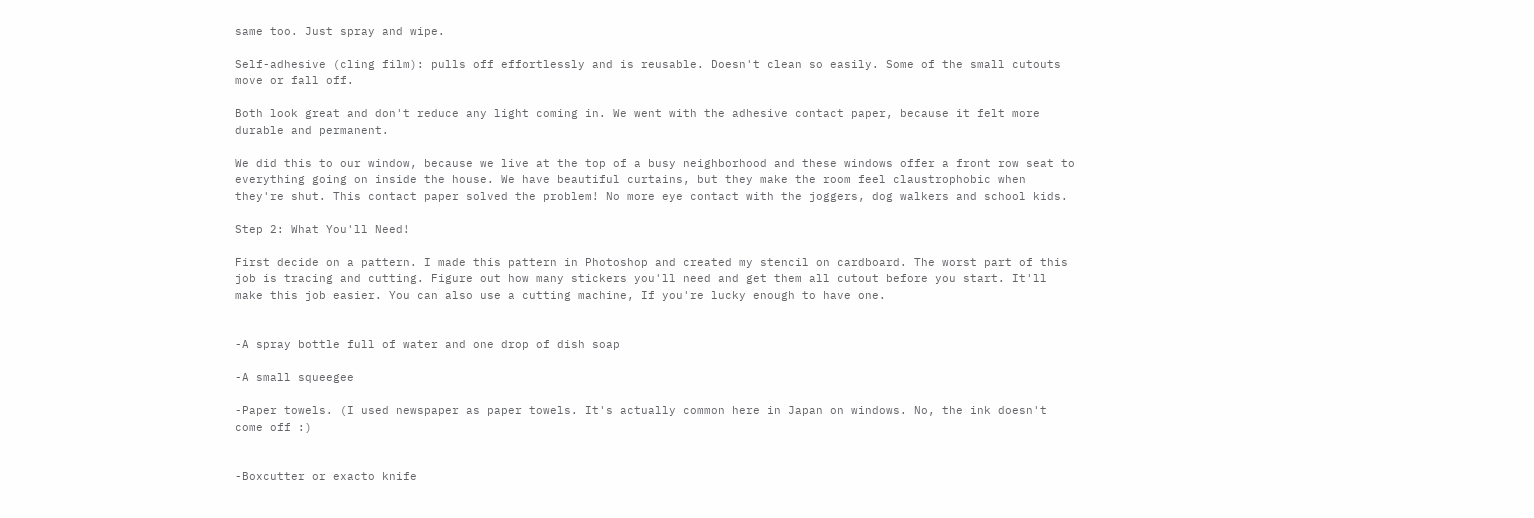same too. Just spray and wipe.

Self-adhesive (cling film): pulls off effortlessly and is reusable. Doesn't clean so easily. Some of the small cutouts move or fall off.

Both look great and don't reduce any light coming in. We went with the adhesive contact paper, because it felt more durable and permanent.

We did this to our window, because we live at the top of a busy neighborhood and these windows offer a front row seat to everything going on inside the house. We have beautiful curtains, but they make the room feel claustrophobic when they're shut. This contact paper solved the problem! No more eye contact with the joggers, dog walkers and school kids.

Step 2: What You'll Need!

First decide on a pattern. I made this pattern in Photoshop and created my stencil on cardboard. The worst part of this job is tracing and cutting. Figure out how many stickers you'll need and get them all cutout before you start. It'll make this job easier. You can also use a cutting machine, If you're lucky enough to have one.


-A spray bottle full of water and one drop of dish soap

-A small squeegee

-Paper towels. (I used newspaper as paper towels. It's actually common here in Japan on windows. No, the ink doesn't come off :)


-Boxcutter or exacto knife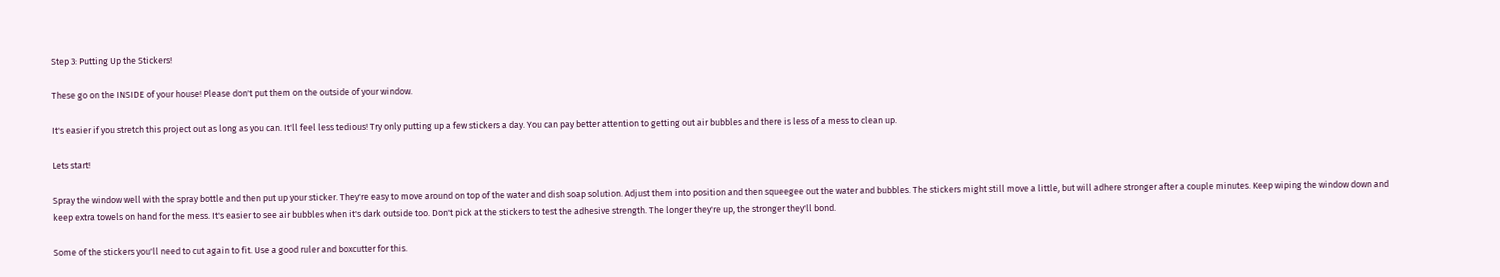Step 3: Putting Up the Stickers!

These go on the INSIDE of your house! Please don't put them on the outside of your window.

It's easier if you stretch this project out as long as you can. It'll feel less tedious! Try only putting up a few stickers a day. You can pay better attention to getting out air bubbles and there is less of a mess to clean up.

Lets start!

Spray the window well with the spray bottle and then put up your sticker. They're easy to move around on top of the water and dish soap solution. Adjust them into position and then squeegee out the water and bubbles. The stickers might still move a little, but will adhere stronger after a couple minutes. Keep wiping the window down and keep extra towels on hand for the mess. It's easier to see air bubbles when it's dark outside too. Don't pick at the stickers to test the adhesive strength. The longer they're up, the stronger they'll bond.

Some of the stickers you'll need to cut again to fit. Use a good ruler and boxcutter for this.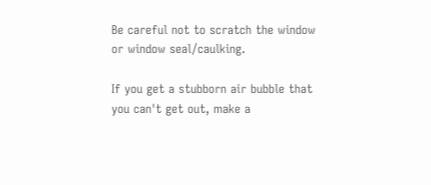Be careful not to scratch the window or window seal/caulking.

If you get a stubborn air bubble that you can't get out, make a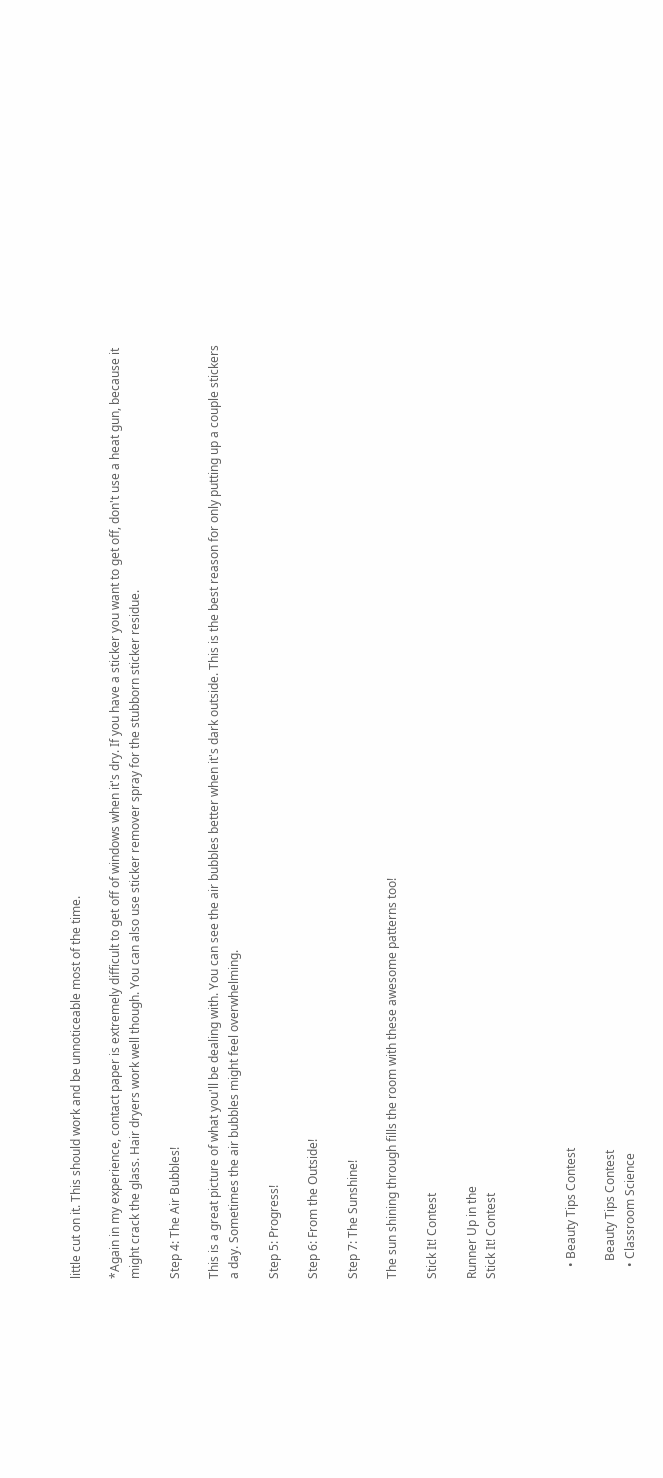little cut on it. This should work and be unnoticeable most of the time.

*Again in my experience, contact paper is extremely difficult to get off of windows when it's dry. If you have a sticker you want to get off, don't use a heat gun, because it might crack the glass. Hair dryers work well though. You can also use sticker remover spray for the stubborn sticker residue.

Step 4: The Air Bubbles!

This is a great picture of what you'll be dealing with. You can see the air bubbles better when it's dark outside. This is the best reason for only putting up a couple stickers a day. Sometimes the air bubbles might feel overwhelming.

Step 5: Progress!

Step 6: From the Outside!

Step 7: The Sunshine!

The sun shining through fills the room with these awesome patterns too!

Stick It! Contest

Runner Up in the
Stick It! Contest



    • Beauty Tips Contest

      Beauty Tips Contest
    • Classroom Science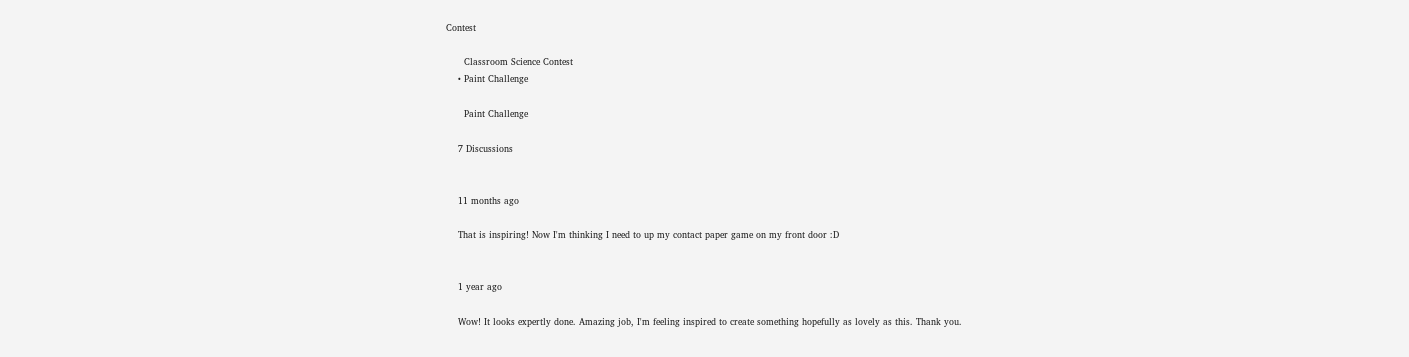Contest

      Classroom Science Contest
    • Paint Challenge

      Paint Challenge

    7 Discussions


    11 months ago

    That is inspiring! Now I'm thinking I need to up my contact paper game on my front door :D


    1 year ago

    Wow! It looks expertly done. Amazing job, I'm feeling inspired to create something hopefully as lovely as this. Thank you.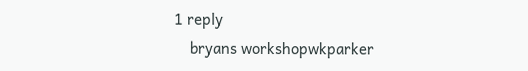1 reply
    bryans workshopwkparker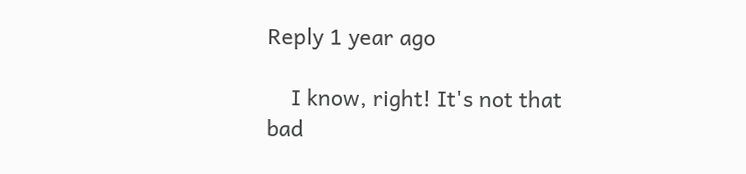Reply 1 year ago

    I know, right! It's not that bad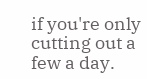if you're only cutting out a few a day.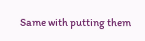Same with putting them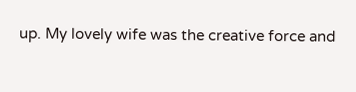up. My lovely wife was the creative force and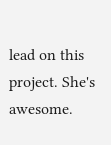lead on this project. She's awesome.